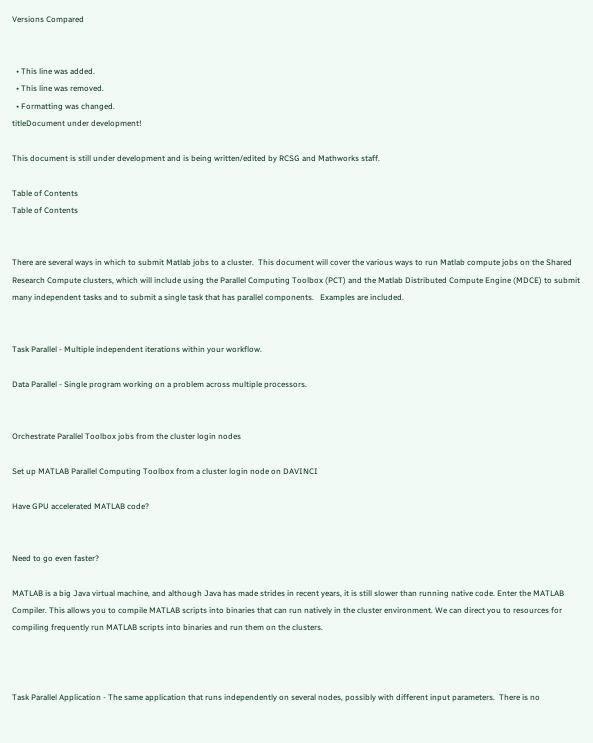Versions Compared


  • This line was added.
  • This line was removed.
  • Formatting was changed.
titleDocument under development!

This document is still under development and is being written/edited by RCSG and Mathworks staff.

Table of Contents
Table of Contents


There are several ways in which to submit Matlab jobs to a cluster.  This document will cover the various ways to run Matlab compute jobs on the Shared Research Compute clusters, which will include using the Parallel Computing Toolbox (PCT) and the Matlab Distributed Compute Engine (MDCE) to submit many independent tasks and to submit a single task that has parallel components.   Examples are included.


Task Parallel - Multiple independent iterations within your workflow.

Data Parallel - Single program working on a problem across multiple processors.


Orchestrate Parallel Toolbox jobs from the cluster login nodes

Set up MATLAB Parallel Computing Toolbox from a cluster login node on DAVINCI

Have GPU accelerated MATLAB code?


Need to go even faster?

MATLAB is a big Java virtual machine, and although Java has made strides in recent years, it is still slower than running native code. Enter the MATLAB Compiler. This allows you to compile MATLAB scripts into binaries that can run natively in the cluster environment. We can direct you to resources for compiling frequently run MATLAB scripts into binaries and run them on the clusters.



Task Parallel Application - The same application that runs independently on several nodes, possibly with different input parameters.  There is no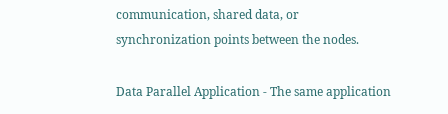communication, shared data, or synchronization points between the nodes.

Data Parallel Application - The same application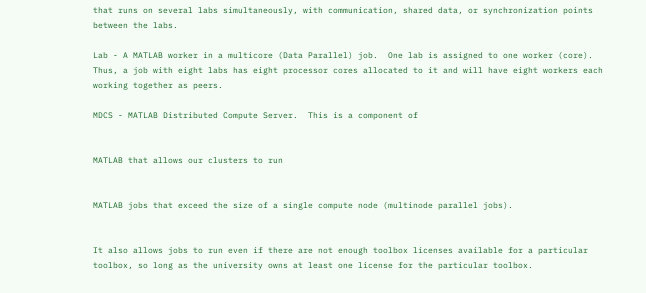that runs on several labs simultaneously, with communication, shared data, or synchronization points between the labs.

Lab - A MATLAB worker in a multicore (Data Parallel) job.  One lab is assigned to one worker (core).  Thus, a job with eight labs has eight processor cores allocated to it and will have eight workers each working together as peers.

MDCS - MATLAB Distributed Compute Server.  This is a component of


MATLAB that allows our clusters to run


MATLAB jobs that exceed the size of a single compute node (multinode parallel jobs).


It also allows jobs to run even if there are not enough toolbox licenses available for a particular toolbox, so long as the university owns at least one license for the particular toolbox.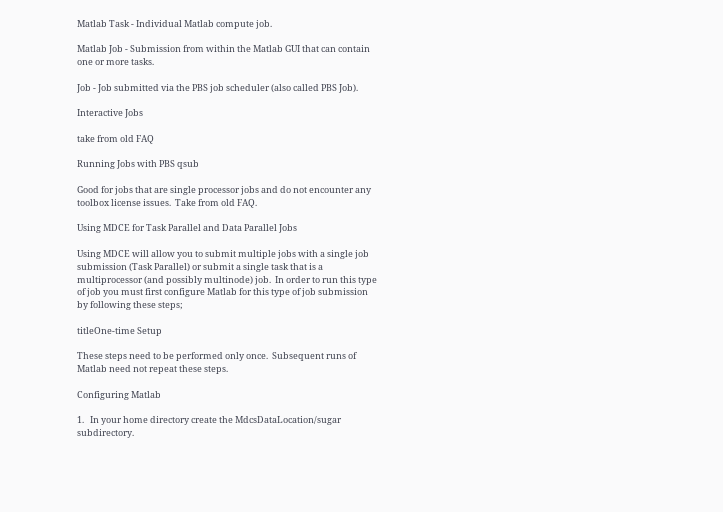Matlab Task - Individual Matlab compute job.

Matlab Job - Submission from within the Matlab GUI that can contain one or more tasks.

Job - Job submitted via the PBS job scheduler (also called PBS Job).

Interactive Jobs

take from old FAQ

Running Jobs with PBS qsub

Good for jobs that are single processor jobs and do not encounter any toolbox license issues.  Take from old FAQ.

Using MDCE for Task Parallel and Data Parallel Jobs

Using MDCE will allow you to submit multiple jobs with a single job submission (Task Parallel) or submit a single task that is a multiprocessor (and possibly multinode) job.  In order to run this type of job you must first configure Matlab for this type of job submission by following these steps;

titleOne-time Setup

These steps need to be performed only once.  Subsequent runs of Matlab need not repeat these steps.

Configuring Matlab

1.   In your home directory create the MdcsDataLocation/sugar subdirectory.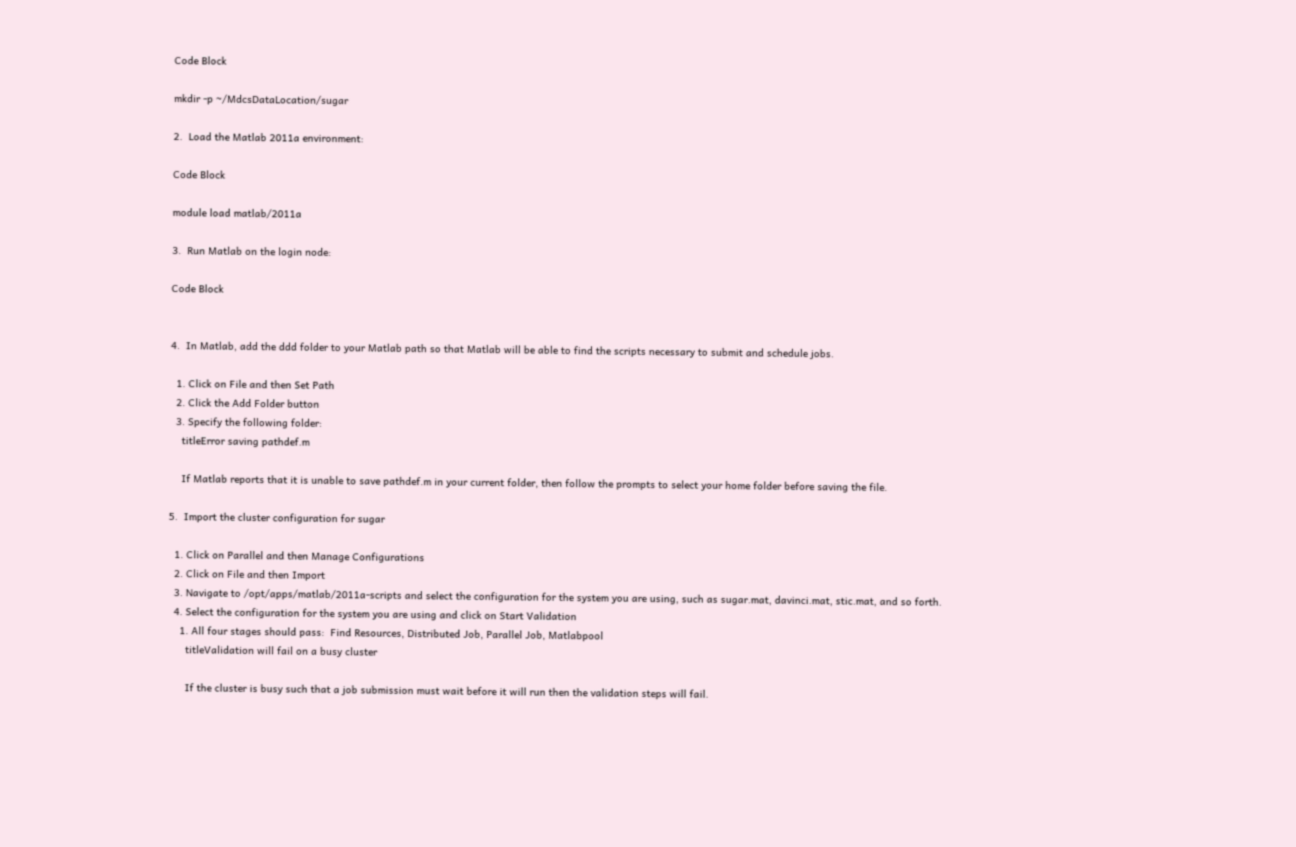Code Block

mkdir -p ~/MdcsDataLocation/sugar

2.  Load the Matlab 2011a environment:

Code Block

module load matlab/2011a

3.  Run Matlab on the login node:

Code Block


4.  In Matlab, add the ddd folder to your Matlab path so that Matlab will be able to find the scripts necessary to submit and schedule jobs.

  1. Click on File and then Set Path
  2. Click the Add Folder button
  3. Specify the following folder:
    titleError saving pathdef.m

    If Matlab reports that it is unable to save pathdef.m in your current folder, then follow the prompts to select your home folder before saving the file.

5.  Import the cluster configuration for sugar

  1. Click on Parallel and then Manage Configurations
  2. Click on File and then Import
  3. Navigate to /opt/apps/matlab/2011a-scripts and select the configuration for the system you are using, such as sugar.mat, davinci.mat, stic.mat, and so forth.
  4. Select the configuration for the system you are using and click on Start Validation
    1. All four stages should pass:  Find Resources, Distributed Job, Parallel Job, Matlabpool
      titleValidation will fail on a busy cluster

      If the cluster is busy such that a job submission must wait before it will run then the validation steps will fail.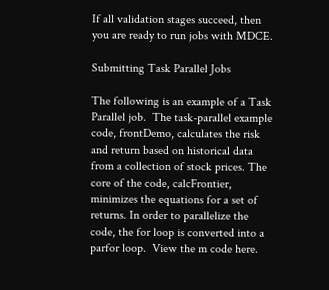If all validation stages succeed, then you are ready to run jobs with MDCE.

Submitting Task Parallel Jobs

The following is an example of a Task Parallel job.  The task-parallel example code, frontDemo, calculates the risk and return based on historical data from a collection of stock prices. The core of the code, calcFrontier, minimizes the equations for a set of returns. In order to parallelize the code, the for loop is converted into a parfor loop.  View the m code here.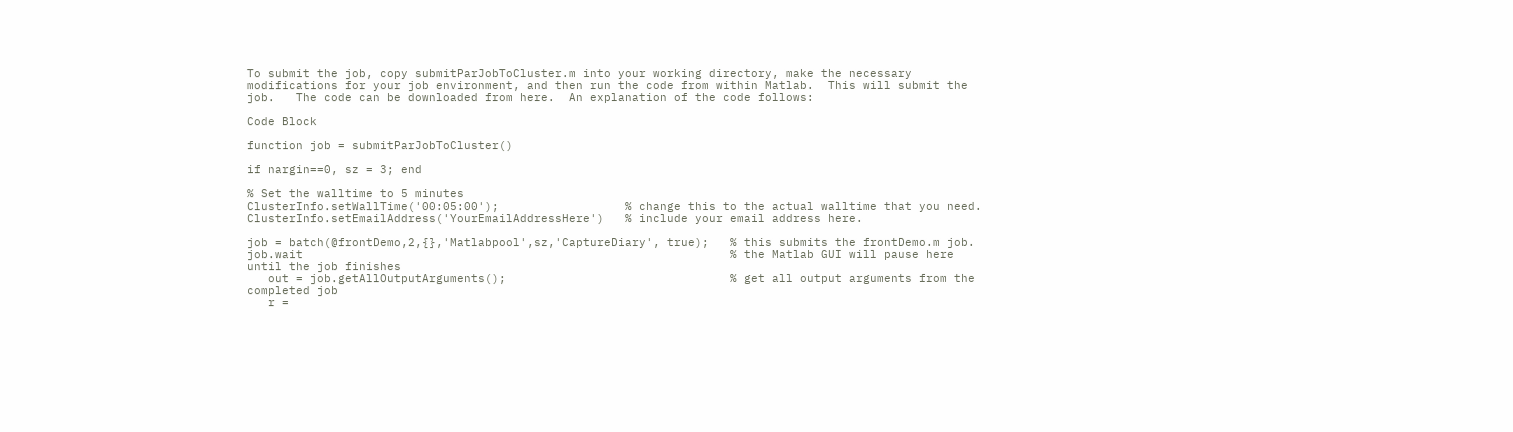To submit the job, copy submitParJobToCluster.m into your working directory, make the necessary modifications for your job environment, and then run the code from within Matlab.  This will submit the job.   The code can be downloaded from here.  An explanation of the code follows:

Code Block

function job = submitParJobToCluster()

if nargin==0, sz = 3; end

% Set the walltime to 5 minutes
ClusterInfo.setWallTime('00:05:00');                  % change this to the actual walltime that you need.
ClusterInfo.setEmailAddress('YourEmailAddressHere')   % include your email address here.

job = batch(@frontDemo,2,{},'Matlabpool',sz,'CaptureDiary', true);   % this submits the frontDemo.m job.
job.wait                                                             % the Matlab GUI will pause here until the job finishes
   out = job.getAllOutputArguments();                                % get all output arguments from the completed job
   r =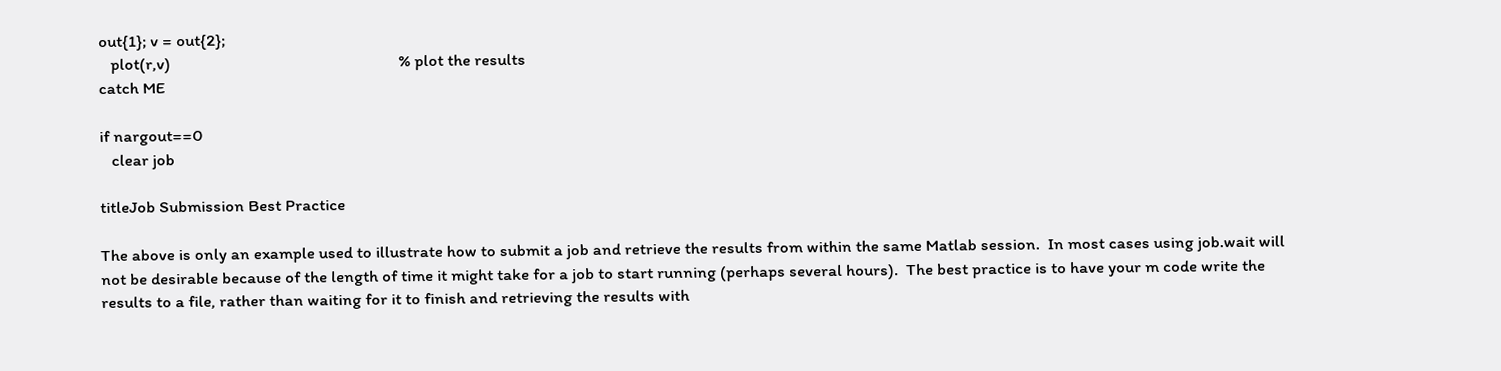out{1}; v = out{2};
   plot(r,v)                                                         % plot the results
catch ME

if nargout==0
   clear job

titleJob Submission Best Practice

The above is only an example used to illustrate how to submit a job and retrieve the results from within the same Matlab session.  In most cases using job.wait will not be desirable because of the length of time it might take for a job to start running (perhaps several hours).  The best practice is to have your m code write the results to a file, rather than waiting for it to finish and retrieving the results with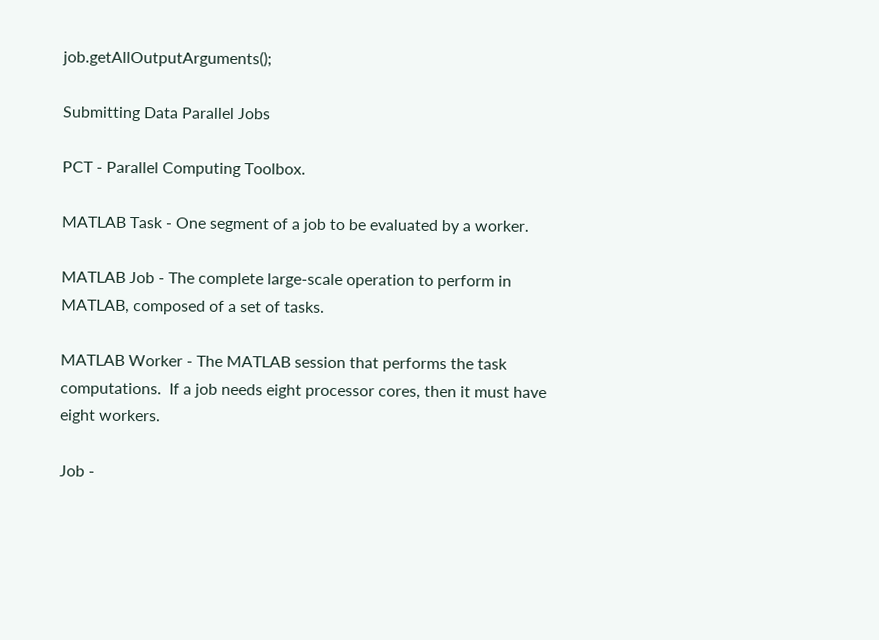job.getAllOutputArguments();

Submitting Data Parallel Jobs

PCT - Parallel Computing Toolbox.

MATLAB Task - One segment of a job to be evaluated by a worker.

MATLAB Job - The complete large-scale operation to perform in MATLAB, composed of a set of tasks.

MATLAB Worker - The MATLAB session that performs the task computations.  If a job needs eight processor cores, then it must have eight workers.

Job -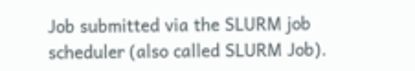Job submitted via the SLURM job scheduler (also called SLURM Job).